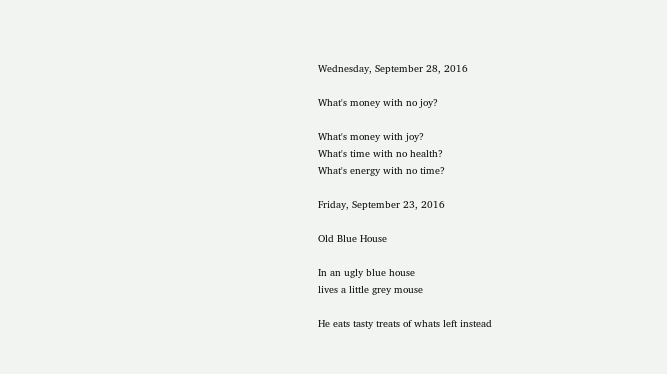Wednesday, September 28, 2016

What's money with no joy?

What's money with joy?
What's time with no health?
What's energy with no time?

Friday, September 23, 2016

Old Blue House

In an ugly blue house
lives a little grey mouse

He eats tasty treats of whats left instead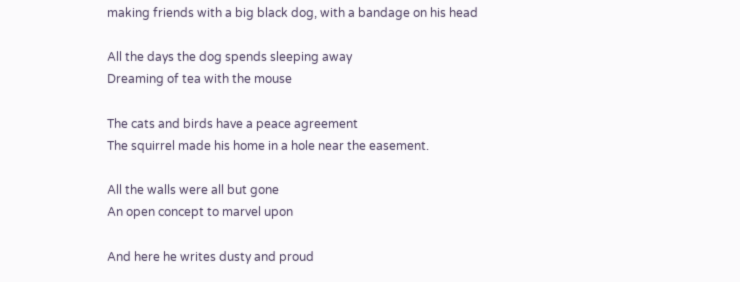making friends with a big black dog, with a bandage on his head

All the days the dog spends sleeping away
Dreaming of tea with the mouse

The cats and birds have a peace agreement
The squirrel made his home in a hole near the easement.

All the walls were all but gone
An open concept to marvel upon

And here he writes dusty and proud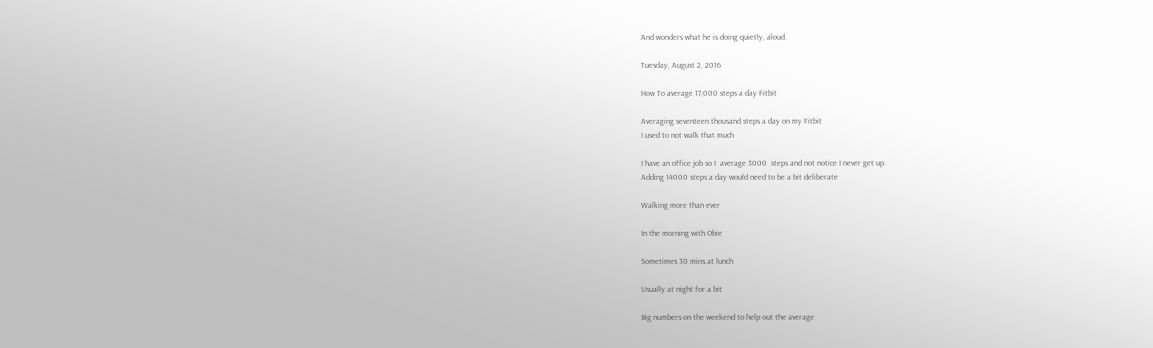And wonders what he is doing quietly, aloud.

Tuesday, August 2, 2016

How To average 17,000 steps a day Fitbit

Averaging seventeen thousand steps a day on my Fitbit
I used to not walk that much

I have an office job so I  average 3000  steps and not notice I never get up.
Adding 14000 steps a day would need to be a bit deliberate

Walking more than ever

In the morning with Obie

Sometimes 30 mins at lunch

Usually at night for a bit

Big numbers on the weekend to help out the average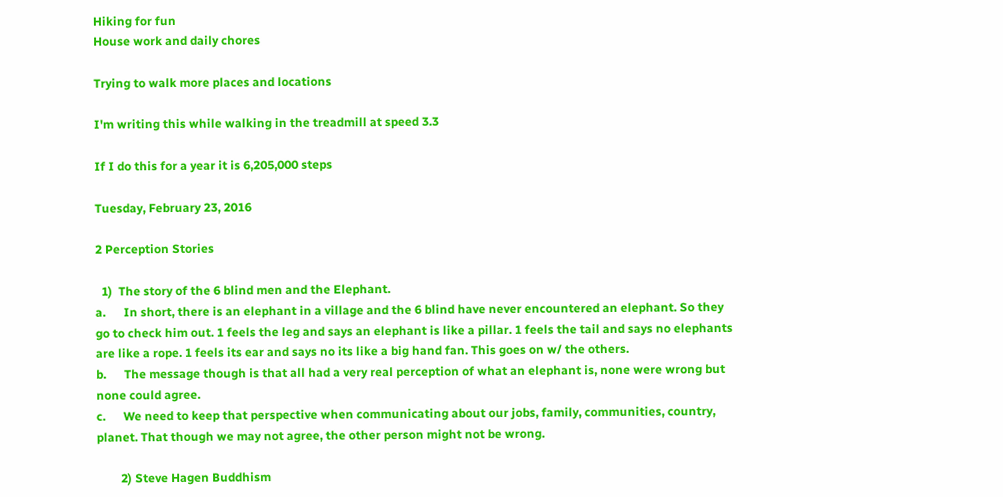Hiking for fun
House work and daily chores

Trying to walk more places and locations

I'm writing this while walking in the treadmill at speed 3.3

If I do this for a year it is 6,205,000 steps

Tuesday, February 23, 2016

2 Perception Stories

  1)  The story of the 6 blind men and the Elephant.
a.      In short, there is an elephant in a village and the 6 blind have never encountered an elephant. So they go to check him out. 1 feels the leg and says an elephant is like a pillar. 1 feels the tail and says no elephants are like a rope. 1 feels its ear and says no its like a big hand fan. This goes on w/ the others.
b.      The message though is that all had a very real perception of what an elephant is, none were wrong but none could agree.
c.      We need to keep that perspective when communicating about our jobs, family, communities, country, planet. That though we may not agree, the other person might not be wrong.

        2) Steve Hagen Buddhism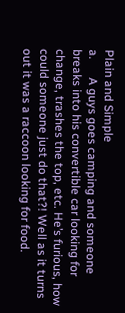Plain and Simple
a.      A guys goes camping and someone breaks into his convertible car looking for change, trashes the top, etc. He’s furious, how could someone just do that?! Well as it turns out it was a raccoon looking for food.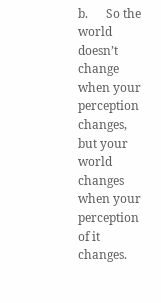b.      So the world doesn’t change when your perception changes, but your world changes when your perception of it changes.